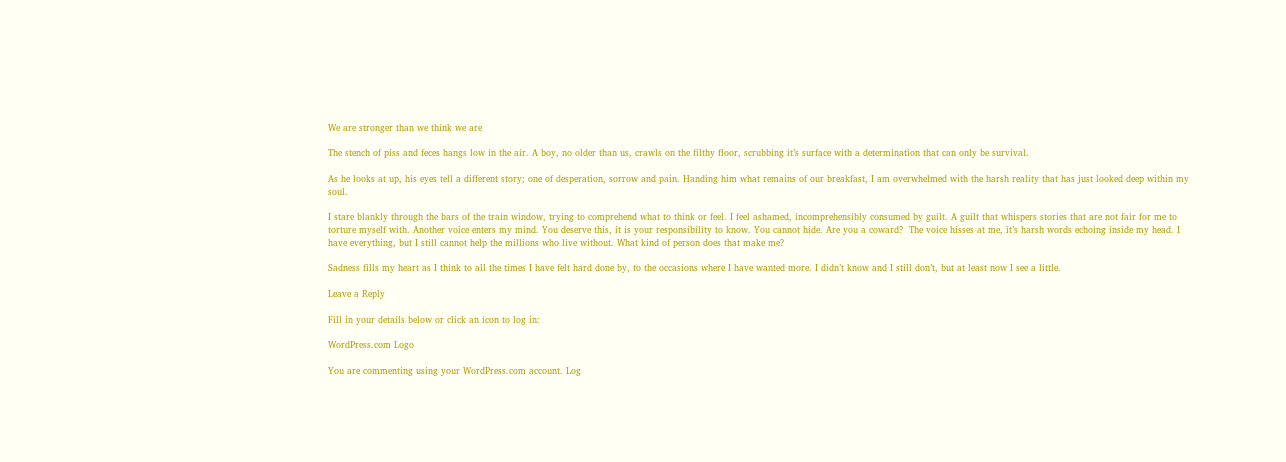We are stronger than we think we are

The stench of piss and feces hangs low in the air. A boy, no older than us, crawls on the filthy floor, scrubbing it’s surface with a determination that can only be survival.

As he looks at up, his eyes tell a different story; one of desperation, sorrow and pain. Handing him what remains of our breakfast, I am overwhelmed with the harsh reality that has just looked deep within my soul.

I stare blankly through the bars of the train window, trying to comprehend what to think or feel. I feel ashamed, incomprehensibly consumed by guilt. A guilt that whispers stories that are not fair for me to torture myself with. Another voice enters my mind. You deserve this, it is your responsibility to know. You cannot hide. Are you a coward?  The voice hisses at me, it’s harsh words echoing inside my head. I have everything, but I still cannot help the millions who live without. What kind of person does that make me?

Sadness fills my heart as I think to all the times I have felt hard done by, to the occasions where I have wanted more. I didn’t know and I still don’t, but at least now I see a little.

Leave a Reply

Fill in your details below or click an icon to log in:

WordPress.com Logo

You are commenting using your WordPress.com account. Log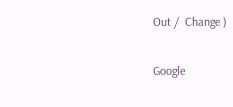Out /  Change )

Google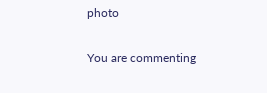photo

You are commenting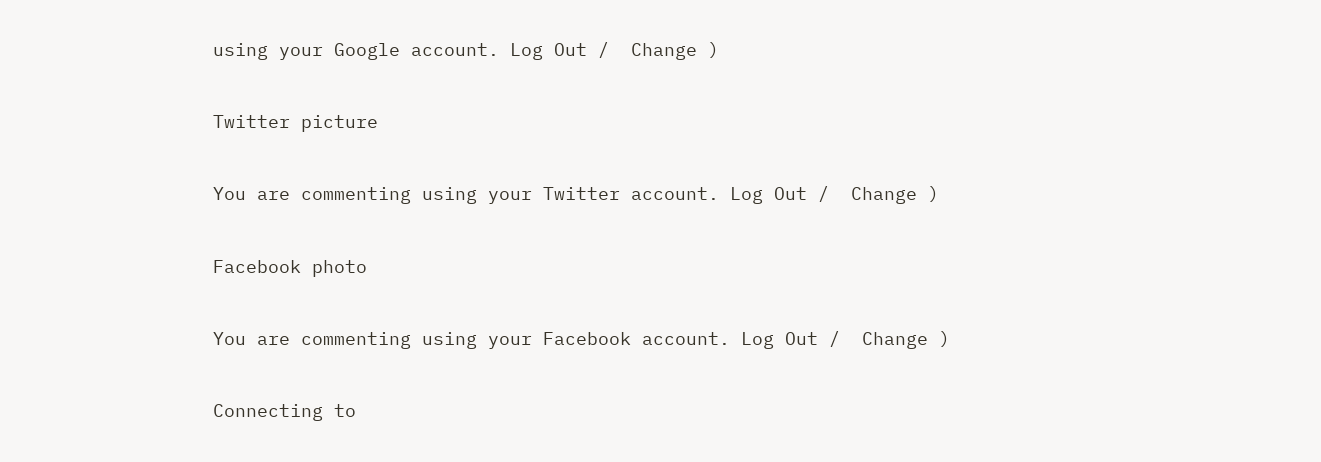using your Google account. Log Out /  Change )

Twitter picture

You are commenting using your Twitter account. Log Out /  Change )

Facebook photo

You are commenting using your Facebook account. Log Out /  Change )

Connecting to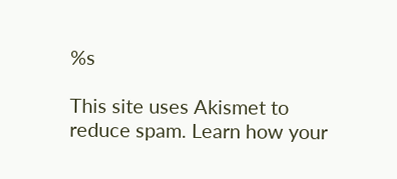%s

This site uses Akismet to reduce spam. Learn how your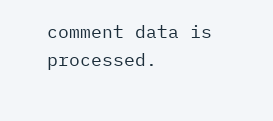comment data is processed.